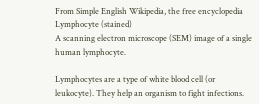From Simple English Wikipedia, the free encyclopedia
Lymphocyte (stained)
A scanning electron microscope (SEM) image of a single human lymphocyte.

Lymphocytes are a type of white blood cell (or leukocyte). They help an organism to fight infections.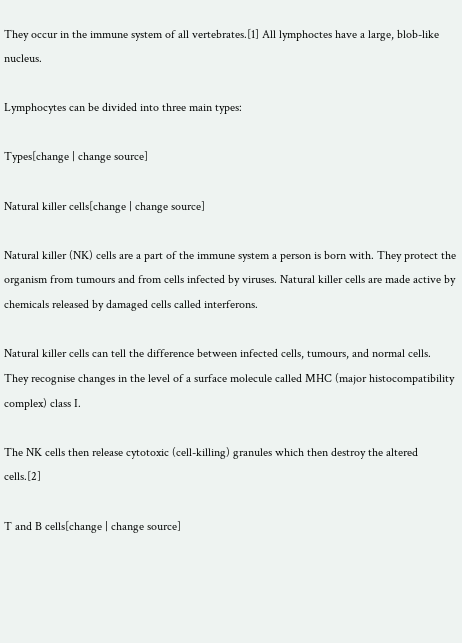They occur in the immune system of all vertebrates.[1] All lymphoctes have a large, blob-like nucleus.

Lymphocytes can be divided into three main types:

Types[change | change source]

Natural killer cells[change | change source]

Natural killer (NK) cells are a part of the immune system a person is born with. They protect the organism from tumours and from cells infected by viruses. Natural killer cells are made active by chemicals released by damaged cells called interferons.

Natural killer cells can tell the difference between infected cells, tumours, and normal cells. They recognise changes in the level of a surface molecule called MHC (major histocompatibility complex) class I.

The NK cells then release cytotoxic (cell-killing) granules which then destroy the altered cells.[2]

T and B cells[change | change source]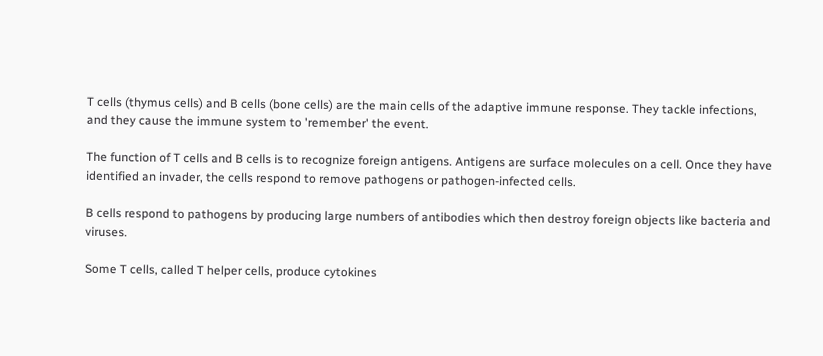T cells (thymus cells) and B cells (bone cells) are the main cells of the adaptive immune response. They tackle infections, and they cause the immune system to 'remember' the event.

The function of T cells and B cells is to recognize foreign antigens. Antigens are surface molecules on a cell. Once they have identified an invader, the cells respond to remove pathogens or pathogen-infected cells.

B cells respond to pathogens by producing large numbers of antibodies which then destroy foreign objects like bacteria and viruses.

Some T cells, called T helper cells, produce cytokines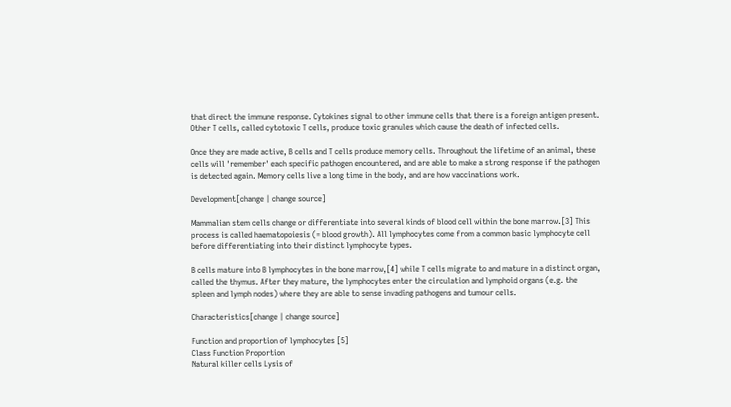that direct the immune response. Cytokines signal to other immune cells that there is a foreign antigen present. Other T cells, called cytotoxic T cells, produce toxic granules which cause the death of infected cells.

Once they are made active, B cells and T cells produce memory cells. Throughout the lifetime of an animal, these cells will 'remember' each specific pathogen encountered, and are able to make a strong response if the pathogen is detected again. Memory cells live a long time in the body, and are how vaccinations work.

Development[change | change source]

Mammalian stem cells change or differentiate into several kinds of blood cell within the bone marrow.[3] This process is called haematopoiesis (= blood growth). All lymphocytes come from a common basic lymphocyte cell before differentiating into their distinct lymphocyte types.

B cells mature into B lymphocytes in the bone marrow,[4] while T cells migrate to and mature in a distinct organ, called the thymus. After they mature, the lymphocytes enter the circulation and lymphoid organs (e.g. the spleen and lymph nodes) where they are able to sense invading pathogens and tumour cells.

Characteristics[change | change source]

Function and proportion of lymphocytes [5]
Class Function Proportion
Natural killer cells Lysis of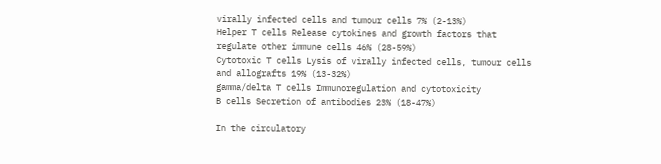virally infected cells and tumour cells 7% (2-13%)
Helper T cells Release cytokines and growth factors that regulate other immune cells 46% (28-59%)
Cytotoxic T cells Lysis of virally infected cells, tumour cells and allografts 19% (13-32%)
gamma/delta T cells Immunoregulation and cytotoxicity
B cells Secretion of antibodies 23% (18-47%)

In the circulatory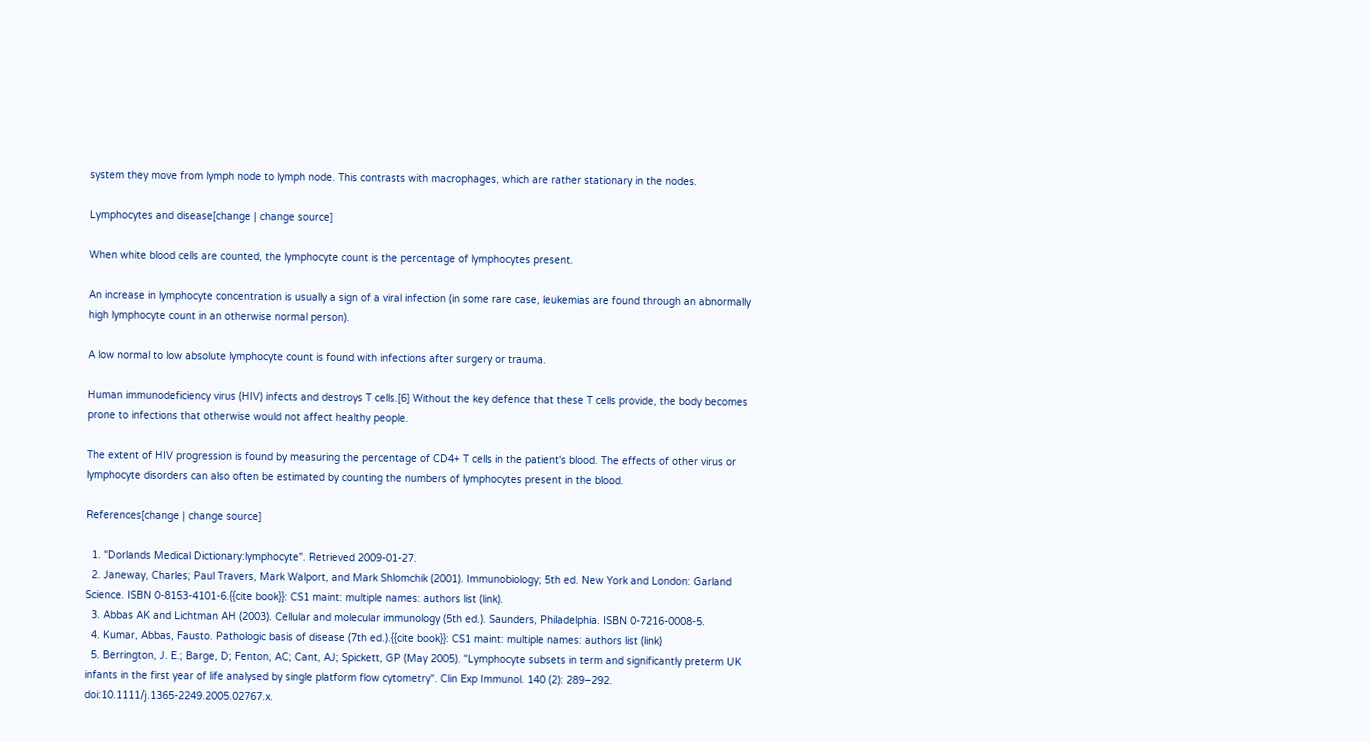system they move from lymph node to lymph node. This contrasts with macrophages, which are rather stationary in the nodes.

Lymphocytes and disease[change | change source]

When white blood cells are counted, the lymphocyte count is the percentage of lymphocytes present.

An increase in lymphocyte concentration is usually a sign of a viral infection (in some rare case, leukemias are found through an abnormally high lymphocyte count in an otherwise normal person).

A low normal to low absolute lymphocyte count is found with infections after surgery or trauma.

Human immunodeficiency virus (HIV) infects and destroys T cells.[6] Without the key defence that these T cells provide, the body becomes prone to infections that otherwise would not affect healthy people.

The extent of HIV progression is found by measuring the percentage of CD4+ T cells in the patient's blood. The effects of other virus or lymphocyte disorders can also often be estimated by counting the numbers of lymphocytes present in the blood.

References[change | change source]

  1. "Dorlands Medical Dictionary:lymphocyte". Retrieved 2009-01-27.
  2. Janeway, Charles; Paul Travers, Mark Walport, and Mark Shlomchik (2001). Immunobiology; 5th ed. New York and London: Garland Science. ISBN 0-8153-4101-6.{{cite book}}: CS1 maint: multiple names: authors list (link).
  3. Abbas AK and Lichtman AH (2003). Cellular and molecular immunology (5th ed.). Saunders, Philadelphia. ISBN 0-7216-0008-5.
  4. Kumar, Abbas, Fausto. Pathologic basis of disease (7th ed.).{{cite book}}: CS1 maint: multiple names: authors list (link)
  5. Berrington, J. E.; Barge, D; Fenton, AC; Cant, AJ; Spickett, GP (May 2005). "Lymphocyte subsets in term and significantly preterm UK infants in the first year of life analysed by single platform flow cytometry". Clin Exp Immunol. 140 (2): 289–292. doi:10.1111/j.1365-2249.2005.02767.x.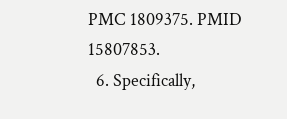PMC 1809375. PMID 15807853.
  6. Specifically,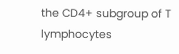the CD4+ subgroup of T lymphocytes